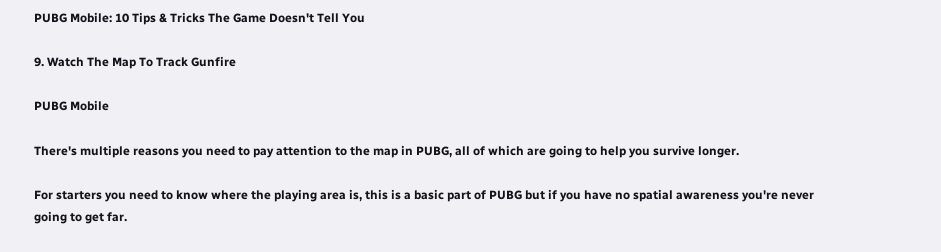PUBG Mobile: 10 Tips & Tricks The Game Doesn't Tell You

9. Watch The Map To Track Gunfire

PUBG Mobile

There's multiple reasons you need to pay attention to the map in PUBG, all of which are going to help you survive longer.

For starters you need to know where the playing area is, this is a basic part of PUBG but if you have no spatial awareness you're never going to get far.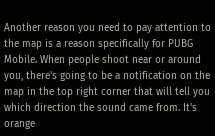Another reason you need to pay attention to the map is a reason specifically for PUBG Mobile. When people shoot near or around you, there's going to be a notification on the map in the top right corner that will tell you which direction the sound came from. It's orange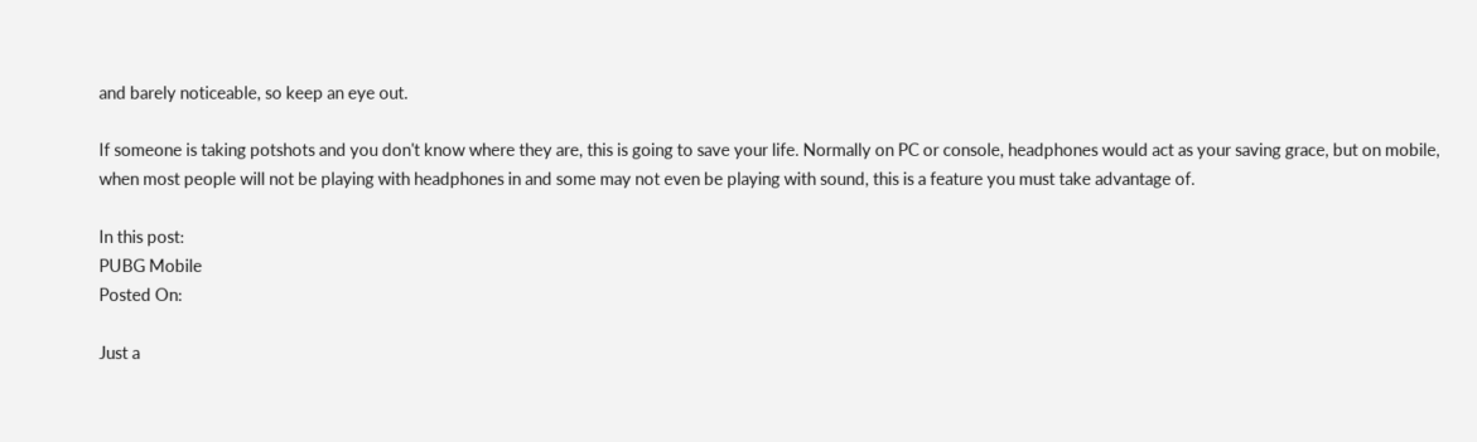and barely noticeable, so keep an eye out.

If someone is taking potshots and you don't know where they are, this is going to save your life. Normally on PC or console, headphones would act as your saving grace, but on mobile, when most people will not be playing with headphones in and some may not even be playing with sound, this is a feature you must take advantage of.

In this post:
PUBG Mobile
Posted On:

Just a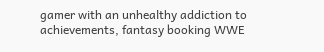gamer with an unhealthy addiction to achievements, fantasy booking WWE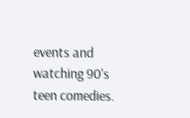events and watching 90's teen comedies.